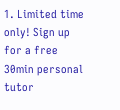1. Limited time only! Sign up for a free 30min personal tutor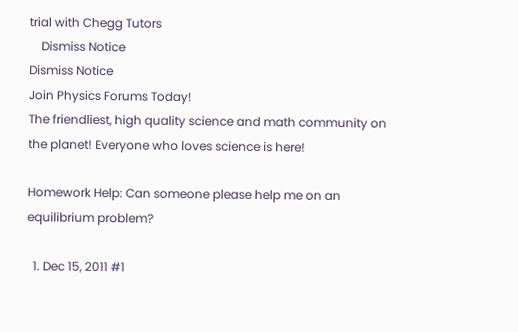trial with Chegg Tutors
    Dismiss Notice
Dismiss Notice
Join Physics Forums Today!
The friendliest, high quality science and math community on the planet! Everyone who loves science is here!

Homework Help: Can someone please help me on an equilibrium problem?

  1. Dec 15, 2011 #1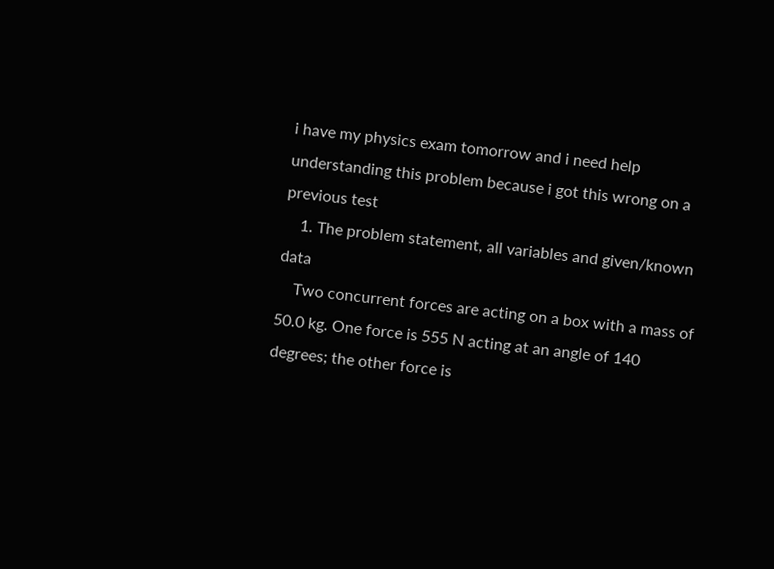i have my physics exam tomorrow and i need help understanding this problem because i got this wrong on a previous test
    1. The problem statement, all variables and given/known data
    Two concurrent forces are acting on a box with a mass of 50.0 kg. One force is 555 N acting at an angle of 140 degrees; the other force is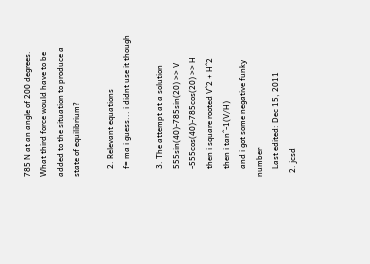785 N at an angle of 200 degrees. What third force would have to be added to the situation to produce a state of equilibrium?

    2. Relevant equations
    f= ma i guess... i didnt use it though

    3. The attempt at a solution
    555sin(40)-785sin(20) >> V
    -555cos(40)-785cos(20) >> H
    then i square rooted V^2 + H^2
    then i tan^-1(V/H)
    and i got some negative funky number
    Last edited: Dec 15, 2011
  2. jcsd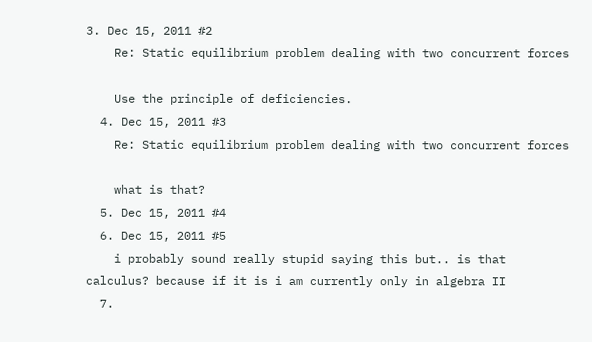3. Dec 15, 2011 #2
    Re: Static equilibrium problem dealing with two concurrent forces

    Use the principle of deficiencies.
  4. Dec 15, 2011 #3
    Re: Static equilibrium problem dealing with two concurrent forces

    what is that?
  5. Dec 15, 2011 #4
  6. Dec 15, 2011 #5
    i probably sound really stupid saying this but.. is that calculus? because if it is i am currently only in algebra II
  7.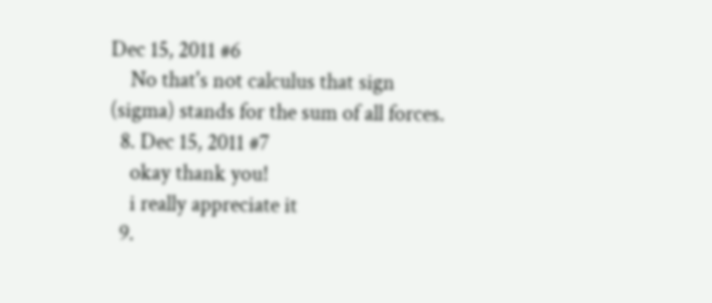Dec 15, 2011 #6
    No that's not calculus that sign (sigma) stands for the sum of all forces.
  8. Dec 15, 2011 #7
    okay thank you!
    i really appreciate it
  9.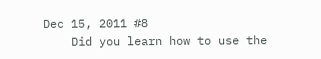Dec 15, 2011 #8
    Did you learn how to use the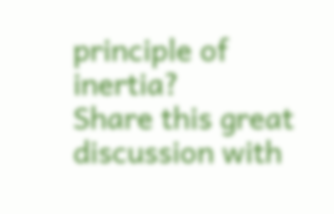principle of inertia?
Share this great discussion with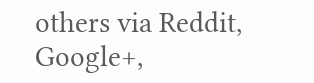others via Reddit, Google+,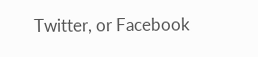Twitter, or Facebook